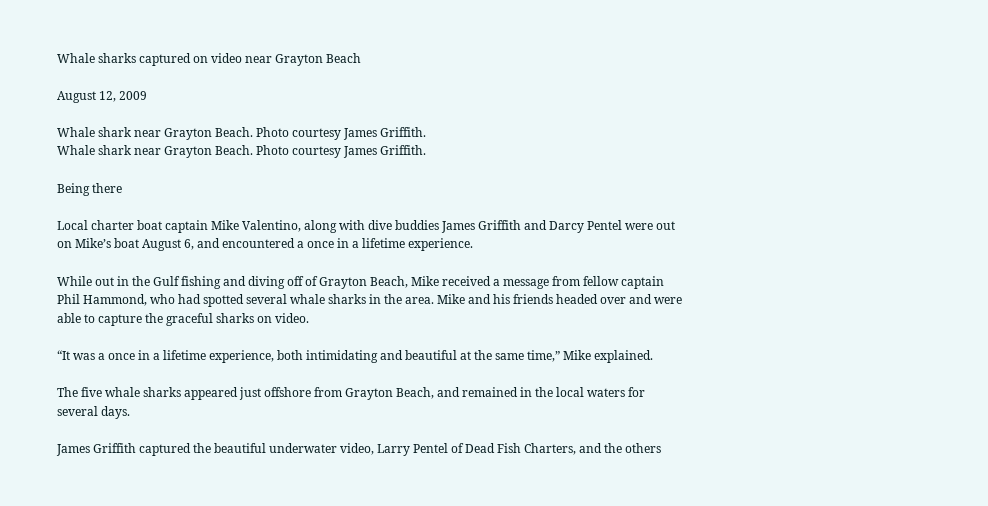Whale sharks captured on video near Grayton Beach

August 12, 2009

Whale shark near Grayton Beach. Photo courtesy James Griffith.
Whale shark near Grayton Beach. Photo courtesy James Griffith.

Being there

Local charter boat captain Mike Valentino, along with dive buddies James Griffith and Darcy Pentel were out on Mike’s boat August 6, and encountered a once in a lifetime experience.

While out in the Gulf fishing and diving off of Grayton Beach, Mike received a message from fellow captain Phil Hammond, who had spotted several whale sharks in the area. Mike and his friends headed over and were able to capture the graceful sharks on video.

“It was a once in a lifetime experience, both intimidating and beautiful at the same time,” Mike explained.

The five whale sharks appeared just offshore from Grayton Beach, and remained in the local waters for several days.

James Griffith captured the beautiful underwater video, Larry Pentel of Dead Fish Charters, and the others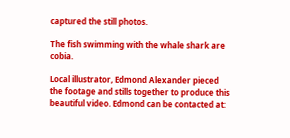captured the still photos.

The fish swimming with the whale shark are cobia.

Local illustrator, Edmond Alexander pieced the footage and stills together to produce this beautiful video. Edmond can be contacted at: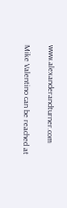www.alexanderandturner.com

Mike Valentino can be reached at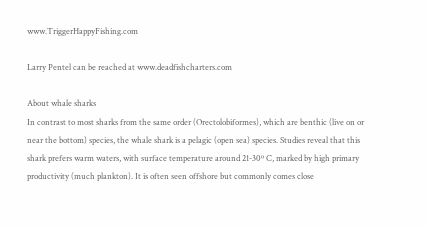www.TriggerHappyFishing.com

Larry Pentel can be reached at www.deadfishcharters.com

About whale sharks
In contrast to most sharks from the same order (Orectolobiformes), which are benthic (live on or near the bottom) species, the whale shark is a pelagic (open sea) species. Studies reveal that this shark prefers warm waters, with surface temperature around 21-30º C, marked by high primary productivity (much plankton). It is often seen offshore but commonly comes close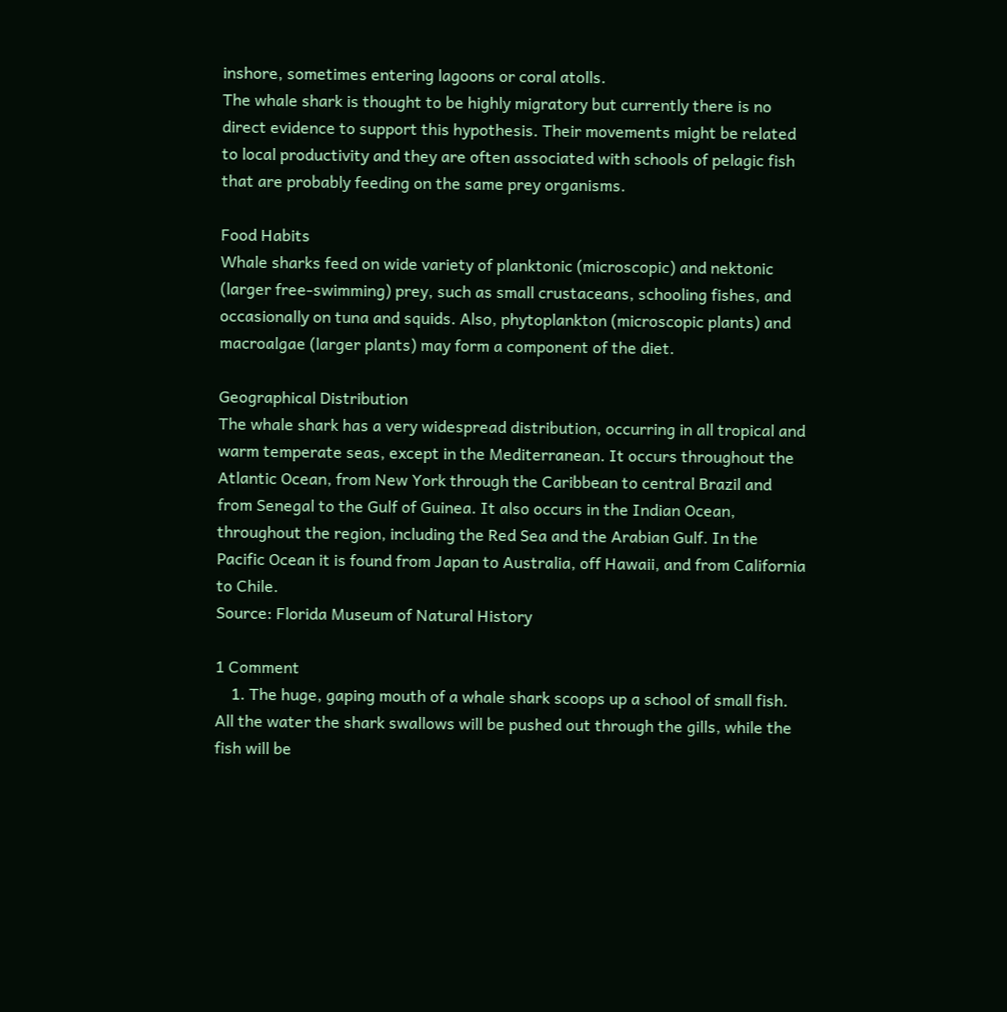inshore, sometimes entering lagoons or coral atolls.
The whale shark is thought to be highly migratory but currently there is no direct evidence to support this hypothesis. Their movements might be related to local productivity and they are often associated with schools of pelagic fish that are probably feeding on the same prey organisms.

Food Habits
Whale sharks feed on wide variety of planktonic (microscopic) and nektonic (larger free-swimming) prey, such as small crustaceans, schooling fishes, and occasionally on tuna and squids. Also, phytoplankton (microscopic plants) and macroalgae (larger plants) may form a component of the diet.

Geographical Distribution
The whale shark has a very widespread distribution, occurring in all tropical and warm temperate seas, except in the Mediterranean. It occurs throughout the Atlantic Ocean, from New York through the Caribbean to central Brazil and from Senegal to the Gulf of Guinea. It also occurs in the Indian Ocean, throughout the region, including the Red Sea and the Arabian Gulf. In the Pacific Ocean it is found from Japan to Australia, off Hawaii, and from California to Chile.
Source: Florida Museum of Natural History

1 Comment
    1. The huge, gaping mouth of a whale shark scoops up a school of small fish. All the water the shark swallows will be pushed out through the gills, while the fish will be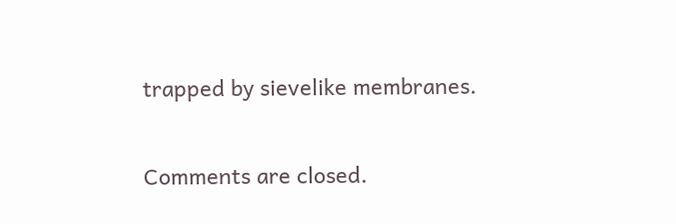trapped by sievelike membranes.

Comments are closed.